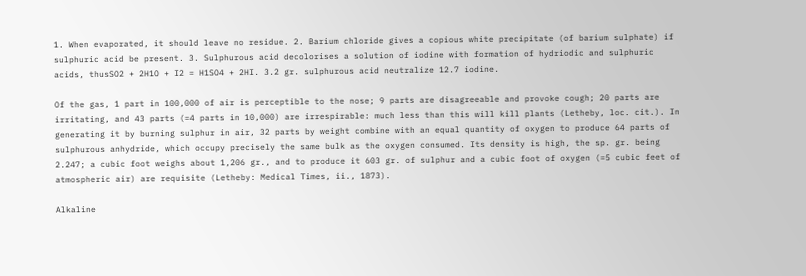1. When evaporated, it should leave no residue. 2. Barium chloride gives a copious white precipitate (of barium sulphate) if sulphuric acid be present. 3. Sulphurous acid decolorises a solution of iodine with formation of hydriodic and sulphuric acids, thusSO2 + 2H1O + I2 = H1SO4 + 2HI. 3.2 gr. sulphurous acid neutralize 12.7 iodine.

Of the gas, 1 part in 100,000 of air is perceptible to the nose; 9 parts are disagreeable and provoke cough; 20 parts are irritating, and 43 parts (=4 parts in 10,000) are irrespirable: much less than this will kill plants (Letheby, loc. cit.). In generating it by burning sulphur in air, 32 parts by weight combine with an equal quantity of oxygen to produce 64 parts of sulphurous anhydride, which occupy precisely the same bulk as the oxygen consumed. Its density is high, the sp. gr. being 2.247; a cubic foot weighs about 1,206 gr., and to produce it 603 gr. of sulphur and a cubic foot of oxygen (=5 cubic feet of atmospheric air) are requisite (Letheby: Medical Times, ii., 1873).

Alkaline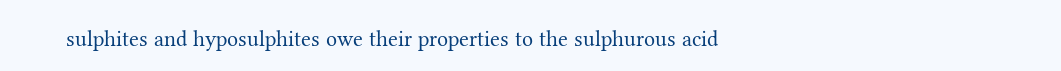sulphites and hyposulphites owe their properties to the sulphurous acid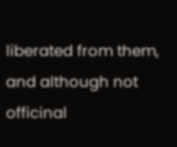liberated from them, and although not officinal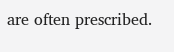are often prescribed.